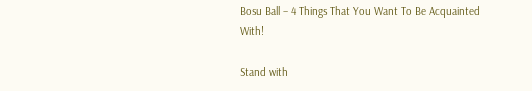Bosu Ball – 4 Things That You Want To Be Acquainted With!

Stand with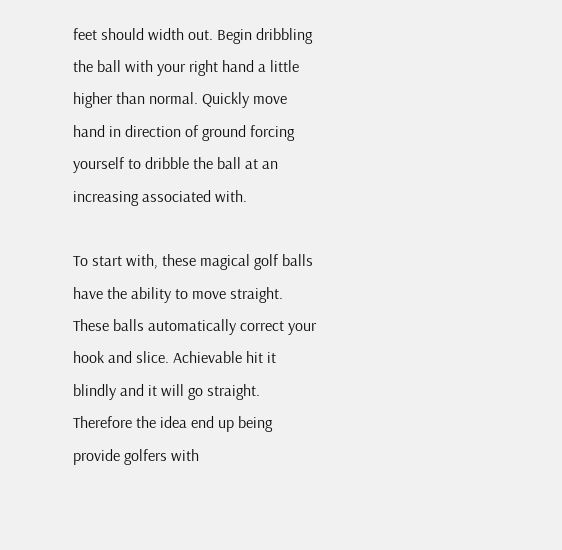feet should width out. Begin dribbling the ball with your right hand a little higher than normal. Quickly move hand in direction of ground forcing yourself to dribble the ball at an increasing associated with.

To start with, these magical golf balls have the ability to move straight. These balls automatically correct your hook and slice. Achievable hit it blindly and it will go straight. Therefore the idea end up being provide golfers with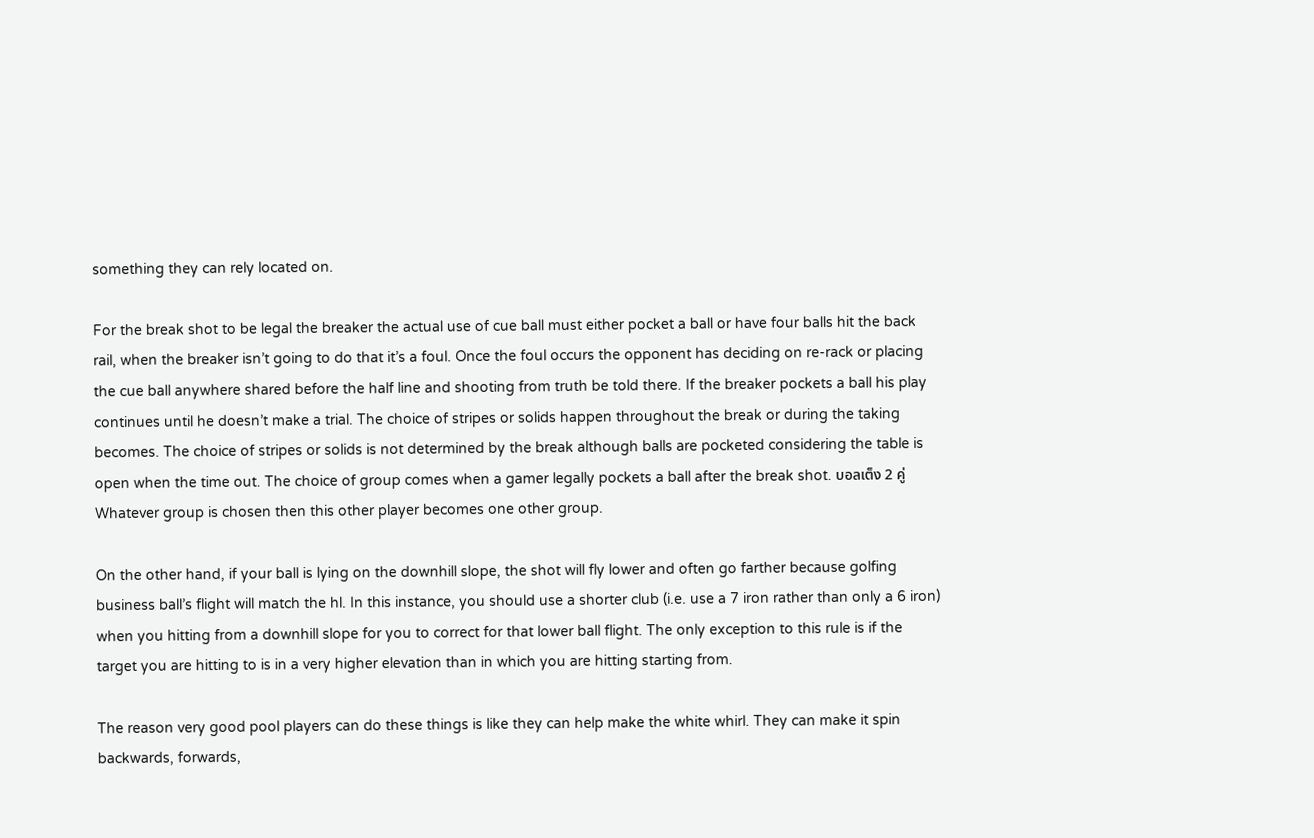something they can rely located on.

For the break shot to be legal the breaker the actual use of cue ball must either pocket a ball or have four balls hit the back rail, when the breaker isn’t going to do that it’s a foul. Once the foul occurs the opponent has deciding on re-rack or placing the cue ball anywhere shared before the half line and shooting from truth be told there. If the breaker pockets a ball his play continues until he doesn’t make a trial. The choice of stripes or solids happen throughout the break or during the taking becomes. The choice of stripes or solids is not determined by the break although balls are pocketed considering the table is open when the time out. The choice of group comes when a gamer legally pockets a ball after the break shot. บอลเต็ง 2 คู่ Whatever group is chosen then this other player becomes one other group.

On the other hand, if your ball is lying on the downhill slope, the shot will fly lower and often go farther because golfing business ball’s flight will match the hl. In this instance, you should use a shorter club (i.e. use a 7 iron rather than only a 6 iron) when you hitting from a downhill slope for you to correct for that lower ball flight. The only exception to this rule is if the target you are hitting to is in a very higher elevation than in which you are hitting starting from.

The reason very good pool players can do these things is like they can help make the white whirl. They can make it spin backwards, forwards,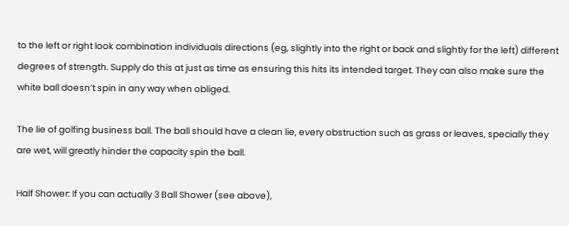to the left or right look combination individuals directions (eg, slightly into the right or back and slightly for the left) different degrees of strength. Supply do this at just as time as ensuring this hits its intended target. They can also make sure the white ball doesn’t spin in any way when obliged.

The lie of golfing business ball. The ball should have a clean lie, every obstruction such as grass or leaves, specially they are wet, will greatly hinder the capacity spin the ball.

Half Shower: If you can actually 3 Ball Shower (see above),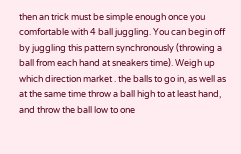then an trick must be simple enough once you comfortable with 4 ball juggling. You can begin off by juggling this pattern synchronously (throwing a ball from each hand at sneakers time). Weigh up which direction market . the balls to go in, as well as at the same time throw a ball high to at least hand, and throw the ball low to one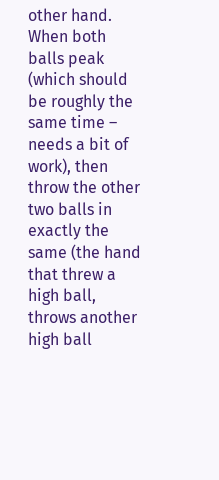other hand. When both balls peak (which should be roughly the same time – needs a bit of work), then throw the other two balls in exactly the same (the hand that threw a high ball, throws another high ball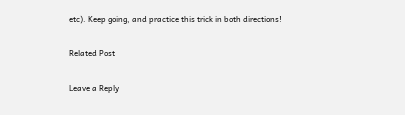etc). Keep going, and practice this trick in both directions!

Related Post

Leave a Reply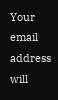Your email address will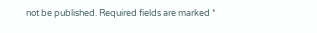not be published. Required fields are marked *